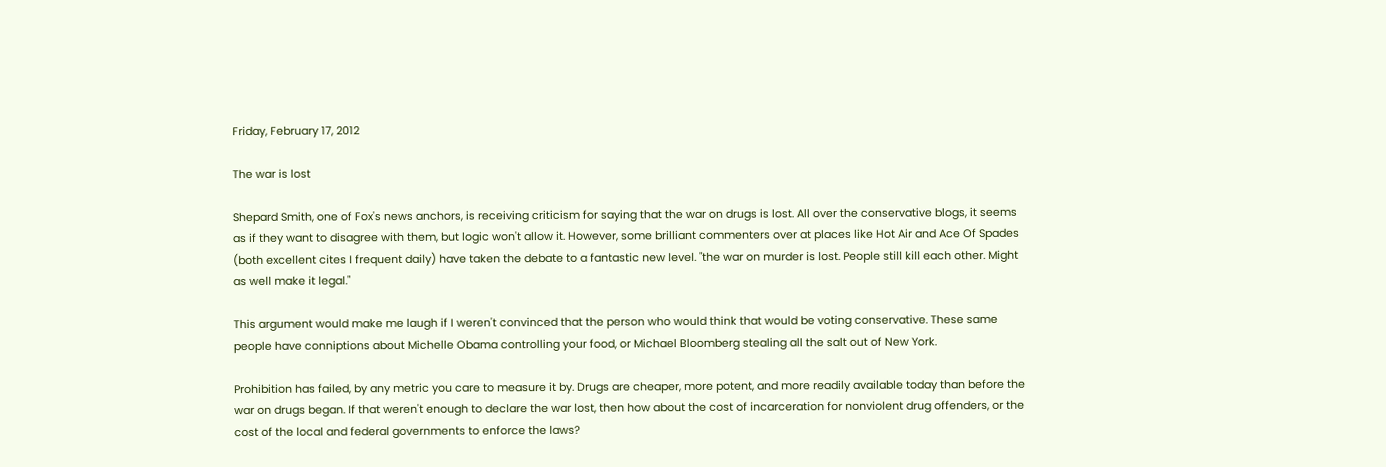Friday, February 17, 2012

The war is lost

Shepard Smith, one of Fox's news anchors, is receiving criticism for saying that the war on drugs is lost. All over the conservative blogs, it seems as if they want to disagree with them, but logic won't allow it. However, some brilliant commenters over at places like Hot Air and Ace Of Spades (both excellent cites I frequent daily) have taken the debate to a fantastic new level. "the war on murder is lost. People still kill each other. Might as well make it legal."

This argument would make me laugh if I weren't convinced that the person who would think that would be voting conservative. These same people have conniptions about Michelle Obama controlling your food, or Michael Bloomberg stealing all the salt out of New York.

Prohibition has failed, by any metric you care to measure it by. Drugs are cheaper, more potent, and more readily available today than before the war on drugs began. If that weren't enough to declare the war lost, then how about the cost of incarceration for nonviolent drug offenders, or the cost of the local and federal governments to enforce the laws?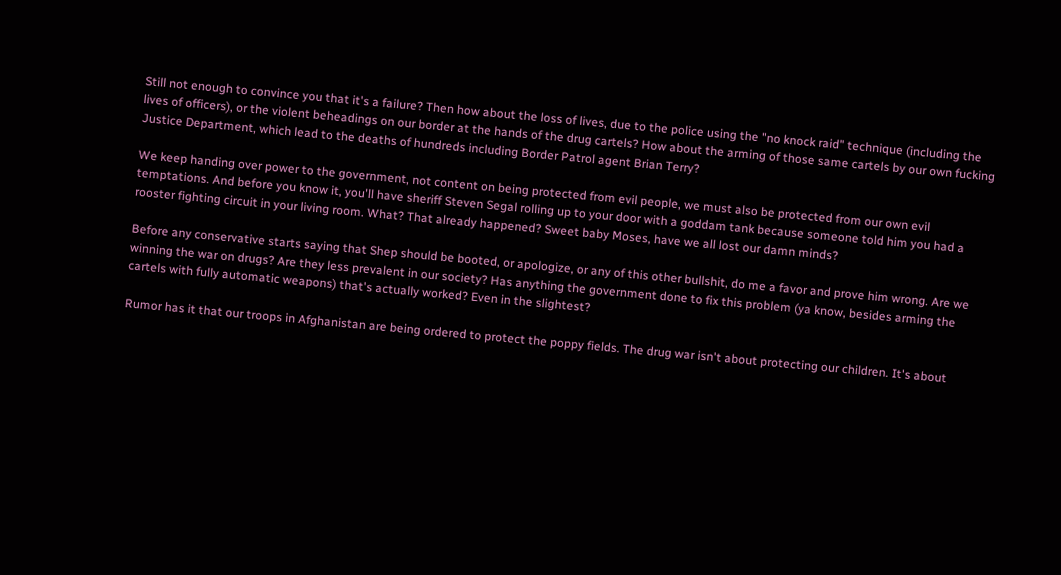Still not enough to convince you that it's a failure? Then how about the loss of lives, due to the police using the "no knock raid" technique (including the lives of officers), or the violent beheadings on our border at the hands of the drug cartels? How about the arming of those same cartels by our own fucking Justice Department, which lead to the deaths of hundreds including Border Patrol agent Brian Terry?

We keep handing over power to the government, not content on being protected from evil people, we must also be protected from our own evil temptations. And before you know it, you'll have sheriff Steven Segal rolling up to your door with a goddam tank because someone told him you had a rooster fighting circuit in your living room. What? That already happened? Sweet baby Moses, have we all lost our damn minds?

Before any conservative starts saying that Shep should be booted, or apologize, or any of this other bullshit, do me a favor and prove him wrong. Are we winning the war on drugs? Are they less prevalent in our society? Has anything the government done to fix this problem (ya know, besides arming the cartels with fully automatic weapons) that's actually worked? Even in the slightest?

Rumor has it that our troops in Afghanistan are being ordered to protect the poppy fields. The drug war isn't about protecting our children. It's about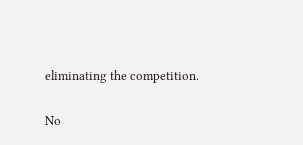eliminating the competition.

No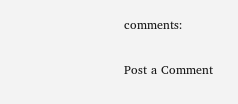comments:

Post a Comment